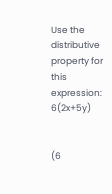Use the distributive property for this expression: 6(2x+5y)


(6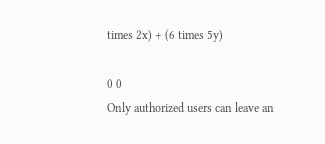times 2x) + (6 times 5y)

0 0
Only authorized users can leave an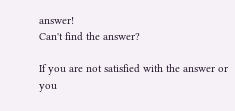answer!
Can't find the answer?

If you are not satisfied with the answer or you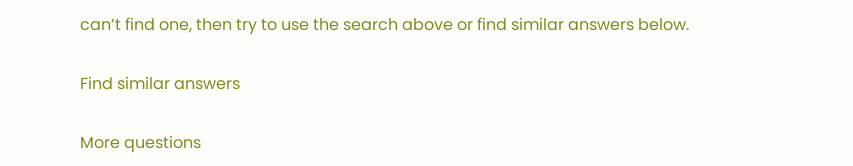can’t find one, then try to use the search above or find similar answers below.

Find similar answers

More questions